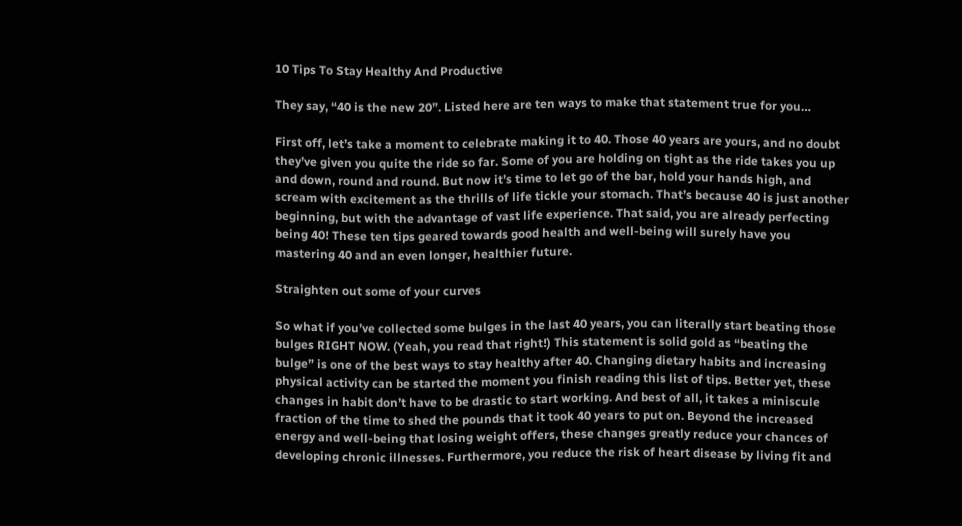10 Tips To Stay Healthy And Productive

They say, “40 is the new 20”. Listed here are ten ways to make that statement true for you…

First off, let’s take a moment to celebrate making it to 40. Those 40 years are yours, and no doubt they’ve given you quite the ride so far. Some of you are holding on tight as the ride takes you up and down, round and round. But now it’s time to let go of the bar, hold your hands high, and scream with excitement as the thrills of life tickle your stomach. That’s because 40 is just another beginning, but with the advantage of vast life experience. That said, you are already perfecting being 40! These ten tips geared towards good health and well-being will surely have you mastering 40 and an even longer, healthier future.

Straighten out some of your curves

So what if you’ve collected some bulges in the last 40 years, you can literally start beating those bulges RIGHT NOW. (Yeah, you read that right!) This statement is solid gold as “beating the bulge” is one of the best ways to stay healthy after 40. Changing dietary habits and increasing physical activity can be started the moment you finish reading this list of tips. Better yet, these changes in habit don’t have to be drastic to start working. And best of all, it takes a miniscule fraction of the time to shed the pounds that it took 40 years to put on. Beyond the increased energy and well-being that losing weight offers, these changes greatly reduce your chances of developing chronic illnesses. Furthermore, you reduce the risk of heart disease by living fit and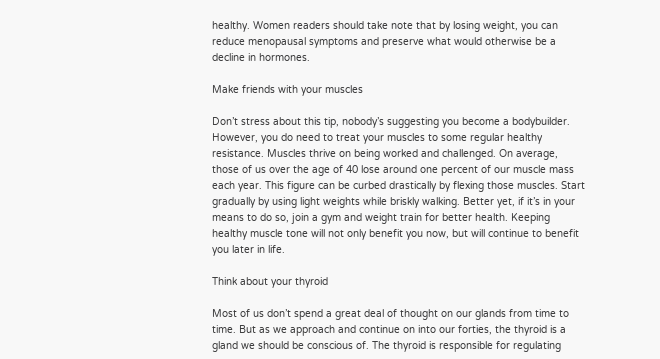healthy. Women readers should take note that by losing weight, you can reduce menopausal symptoms and preserve what would otherwise be a decline in hormones.

Make friends with your muscles

Don’t stress about this tip, nobody’s suggesting you become a bodybuilder. However, you do need to treat your muscles to some regular healthy resistance. Muscles thrive on being worked and challenged. On average, those of us over the age of 40 lose around one percent of our muscle mass each year. This figure can be curbed drastically by flexing those muscles. Start gradually by using light weights while briskly walking. Better yet, if it’s in your means to do so, join a gym and weight train for better health. Keeping healthy muscle tone will not only benefit you now, but will continue to benefit you later in life.

Think about your thyroid

Most of us don’t spend a great deal of thought on our glands from time to time. But as we approach and continue on into our forties, the thyroid is a gland we should be conscious of. The thyroid is responsible for regulating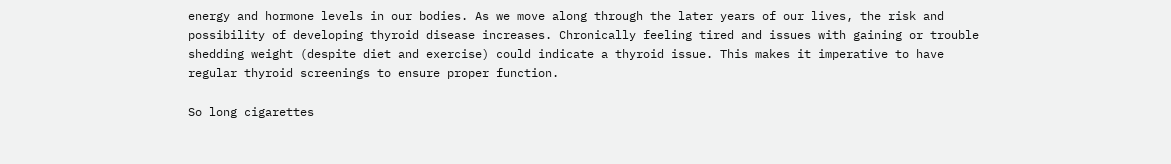energy and hormone levels in our bodies. As we move along through the later years of our lives, the risk and possibility of developing thyroid disease increases. Chronically feeling tired and issues with gaining or trouble shedding weight (despite diet and exercise) could indicate a thyroid issue. This makes it imperative to have regular thyroid screenings to ensure proper function.

So long cigarettes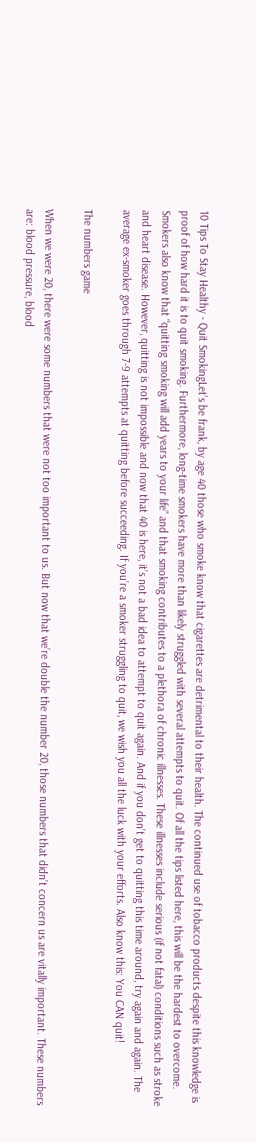10 Tips To Stay Healthy - Quit SmokingLet’s be frank, by age 40 those who smoke know that cigarettes are detrimental to their health. The continued use of tobacco products despite this knowledge is proof of how hard it is to quit smoking. Furthermore, long-time smokers have more than likely struggled with several attempts to quit. Of all the tips listed here, this will be the hardest to overcome. Smokers also know that “quitting smoking will add years to your life” and that smoking contributes to a plethora of chronic illnesses. These illnesses include serious (if not fatal) conditions such as stroke and heart disease. However, quitting is not impossible and now that 40 is here, it’s not a bad idea to attempt to quit again. And if you don’t get to quitting this time around, try again and again. The average ex-smoker goes through 7-9 attempts at quitting before succeeding. If you’re a smoker struggling to quit, we wish you all the luck with your efforts. Also know this: You CAN quit!

The numbers game

When we were 20, there were some numbers that were not too important to us. But now that we’re double the number 20, those numbers that didn’t concern us are vitally important. These numbers are: blood pressure, blood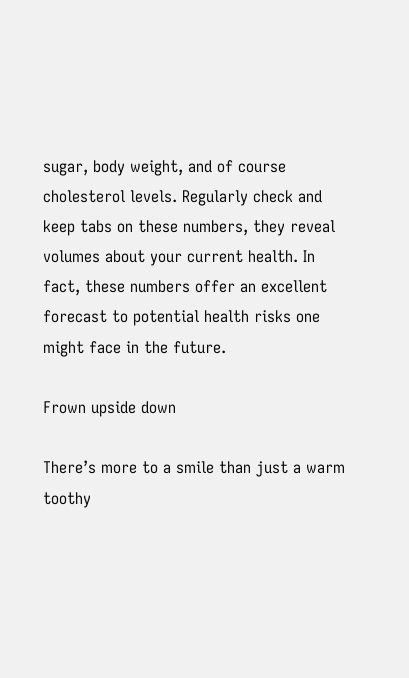sugar, body weight, and of course cholesterol levels. Regularly check and keep tabs on these numbers, they reveal volumes about your current health. In fact, these numbers offer an excellent forecast to potential health risks one might face in the future.

Frown upside down

There’s more to a smile than just a warm toothy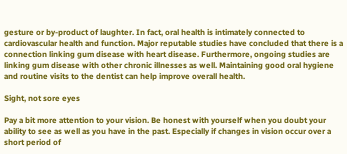gesture or by-product of laughter. In fact, oral health is intimately connected to cardiovascular health and function. Major reputable studies have concluded that there is a connection linking gum disease with heart disease. Furthermore, ongoing studies are linking gum disease with other chronic illnesses as well. Maintaining good oral hygiene and routine visits to the dentist can help improve overall health.

Sight, not sore eyes

Pay a bit more attention to your vision. Be honest with yourself when you doubt your ability to see as well as you have in the past. Especially if changes in vision occur over a short period of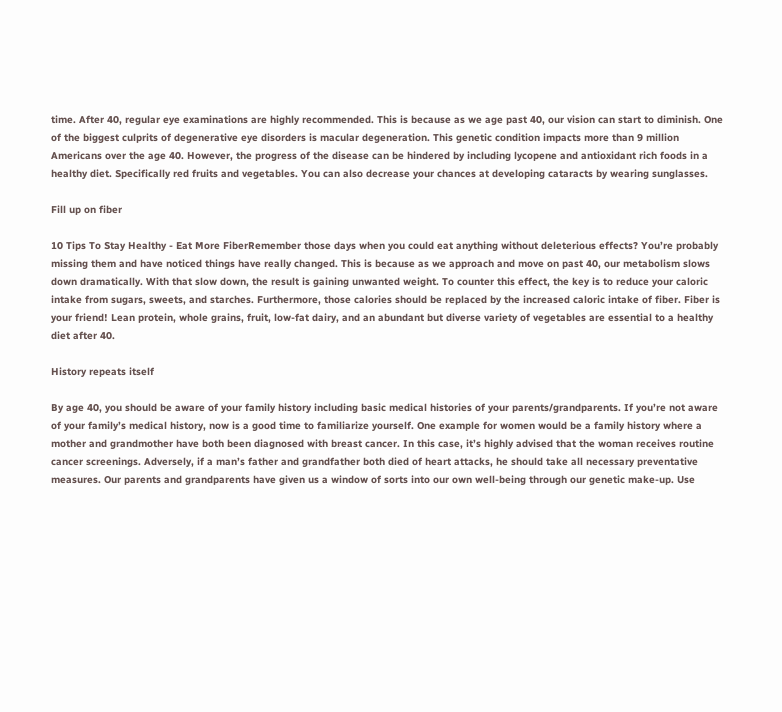time. After 40, regular eye examinations are highly recommended. This is because as we age past 40, our vision can start to diminish. One of the biggest culprits of degenerative eye disorders is macular degeneration. This genetic condition impacts more than 9 million Americans over the age 40. However, the progress of the disease can be hindered by including lycopene and antioxidant rich foods in a healthy diet. Specifically red fruits and vegetables. You can also decrease your chances at developing cataracts by wearing sunglasses.

Fill up on fiber

10 Tips To Stay Healthy - Eat More FiberRemember those days when you could eat anything without deleterious effects? You’re probably missing them and have noticed things have really changed. This is because as we approach and move on past 40, our metabolism slows down dramatically. With that slow down, the result is gaining unwanted weight. To counter this effect, the key is to reduce your caloric intake from sugars, sweets, and starches. Furthermore, those calories should be replaced by the increased caloric intake of fiber. Fiber is your friend! Lean protein, whole grains, fruit, low-fat dairy, and an abundant but diverse variety of vegetables are essential to a healthy diet after 40.

History repeats itself

By age 40, you should be aware of your family history including basic medical histories of your parents/grandparents. If you’re not aware of your family’s medical history, now is a good time to familiarize yourself. One example for women would be a family history where a mother and grandmother have both been diagnosed with breast cancer. In this case, it’s highly advised that the woman receives routine cancer screenings. Adversely, if a man’s father and grandfather both died of heart attacks, he should take all necessary preventative measures. Our parents and grandparents have given us a window of sorts into our own well-being through our genetic make-up. Use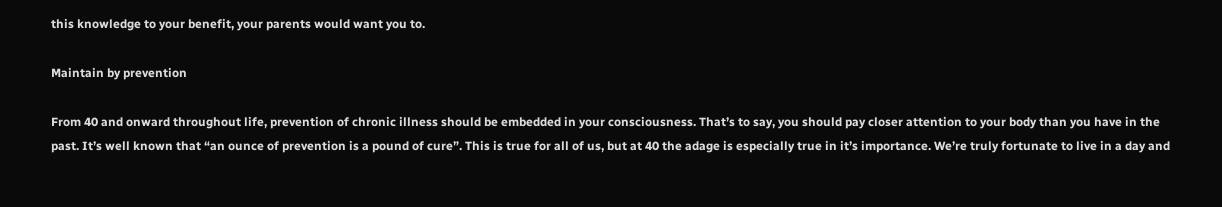this knowledge to your benefit, your parents would want you to.

Maintain by prevention

From 40 and onward throughout life, prevention of chronic illness should be embedded in your consciousness. That’s to say, you should pay closer attention to your body than you have in the past. It’s well known that “an ounce of prevention is a pound of cure”. This is true for all of us, but at 40 the adage is especially true in it’s importance. We’re truly fortunate to live in a day and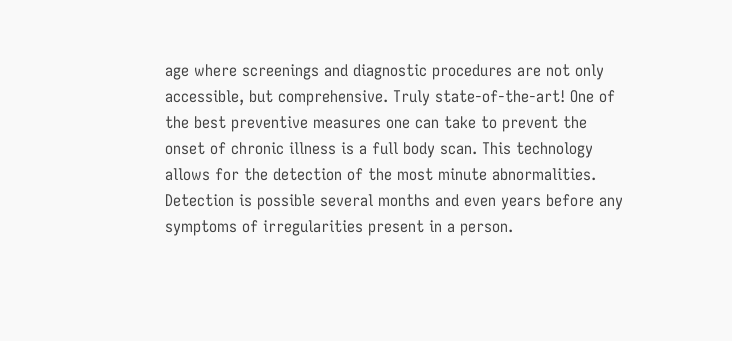age where screenings and diagnostic procedures are not only accessible, but comprehensive. Truly state-of-the-art! One of the best preventive measures one can take to prevent the onset of chronic illness is a full body scan. This technology allows for the detection of the most minute abnormalities. Detection is possible several months and even years before any symptoms of irregularities present in a person.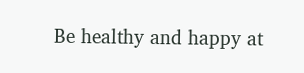Be healthy and happy at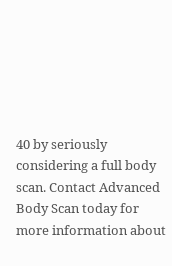40 by seriously considering a full body scan. Contact Advanced Body Scan today for more information about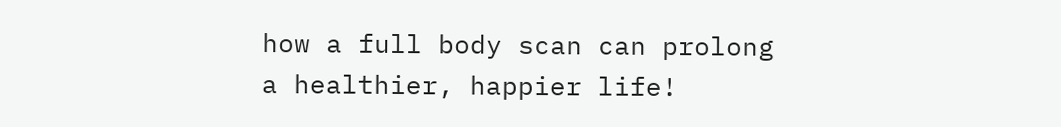how a full body scan can prolong a healthier, happier life!